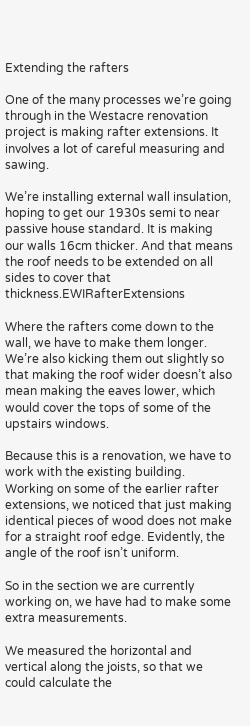Extending the rafters

One of the many processes we’re going through in the Westacre renovation project is making rafter extensions. It involves a lot of careful measuring and sawing.

We’re installing external wall insulation, hoping to get our 1930s semi to near passive house standard. It is making our walls 16cm thicker. And that means the roof needs to be extended on all sides to cover that thickness.EWIRafterExtensions

Where the rafters come down to the wall, we have to make them longer. We’re also kicking them out slightly so that making the roof wider doesn’t also mean making the eaves lower, which would cover the tops of some of the upstairs windows.

Because this is a renovation, we have to work with the existing building. Working on some of the earlier rafter extensions, we noticed that just making identical pieces of wood does not make for a straight roof edge. Evidently, the angle of the roof isn’t uniform.

So in the section we are currently working on, we have had to make some extra measurements.

We measured the horizontal and vertical along the joists, so that we could calculate the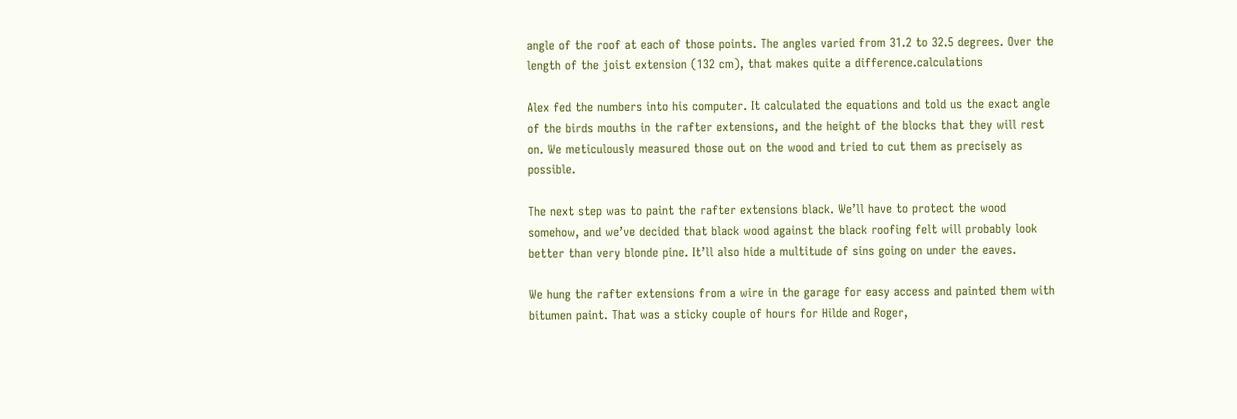angle of the roof at each of those points. The angles varied from 31.2 to 32.5 degrees. Over the length of the joist extension (132 cm), that makes quite a difference.calculations

Alex fed the numbers into his computer. It calculated the equations and told us the exact angle of the birds mouths in the rafter extensions, and the height of the blocks that they will rest on. We meticulously measured those out on the wood and tried to cut them as precisely as possible.

The next step was to paint the rafter extensions black. We’ll have to protect the wood somehow, and we’ve decided that black wood against the black roofing felt will probably look better than very blonde pine. It’ll also hide a multitude of sins going on under the eaves.

We hung the rafter extensions from a wire in the garage for easy access and painted them with bitumen paint. That was a sticky couple of hours for Hilde and Roger,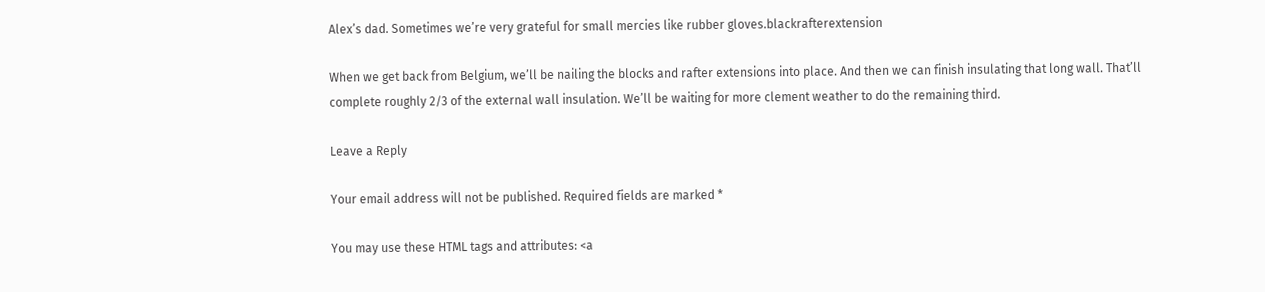Alex’s dad. Sometimes we’re very grateful for small mercies like rubber gloves.blackrafterextension

When we get back from Belgium, we’ll be nailing the blocks and rafter extensions into place. And then we can finish insulating that long wall. That’ll complete roughly 2/3 of the external wall insulation. We’ll be waiting for more clement weather to do the remaining third.

Leave a Reply

Your email address will not be published. Required fields are marked *

You may use these HTML tags and attributes: <a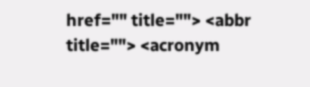href="" title=""> <abbr title=""> <acronym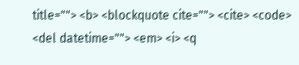title=""> <b> <blockquote cite=""> <cite> <code> <del datetime=""> <em> <i> <q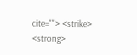cite=""> <strike> <strong>